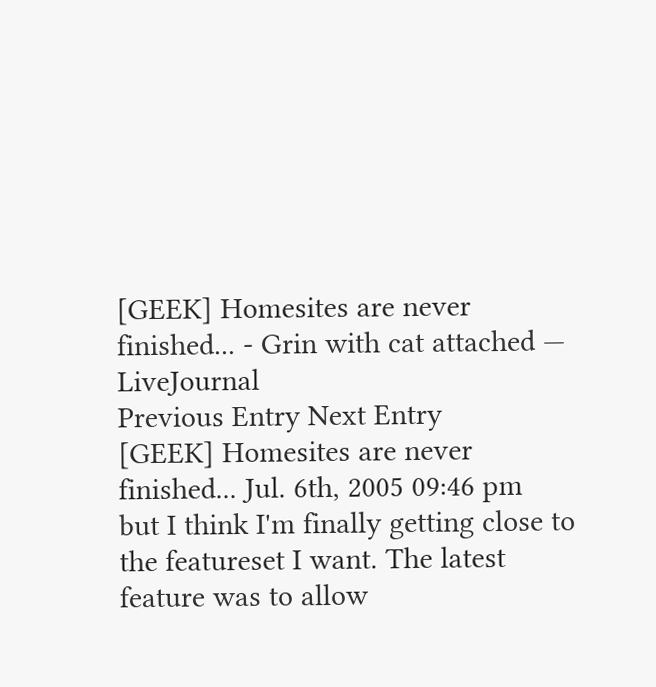[GEEK] Homesites are never finished... - Grin with cat attached — LiveJournal
Previous Entry Next Entry
[GEEK] Homesites are never finished... Jul. 6th, 2005 09:46 pm
but I think I'm finally getting close to the featureset I want. The latest feature was to allow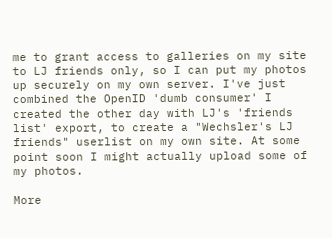me to grant access to galleries on my site to LJ friends only, so I can put my photos up securely on my own server. I've just combined the OpenID 'dumb consumer' I created the other day with LJ's 'friends list' export, to create a "Wechsler's LJ friends" userlist on my own site. At some point soon I might actually upload some of my photos.

More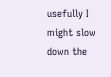usefully I might slow down the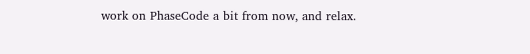work on PhaseCode a bit from now, and relax.